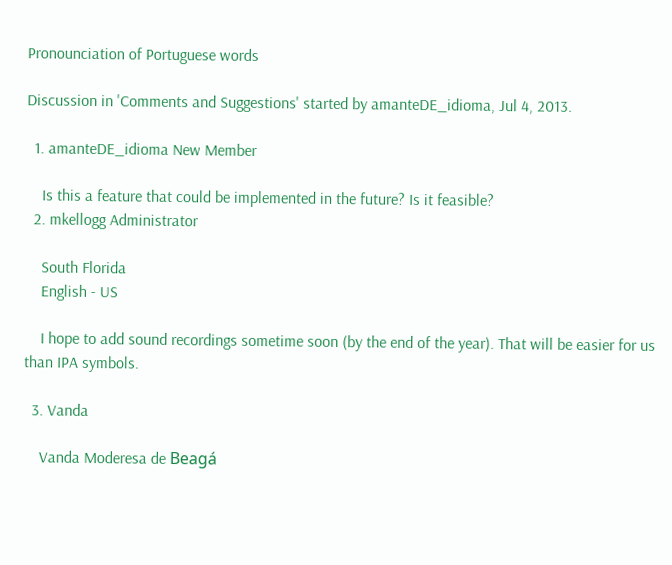Pronounciation of Portuguese words

Discussion in 'Comments and Suggestions' started by amanteDE_idioma, Jul 4, 2013.

  1. amanteDE_idioma New Member

    Is this a feature that could be implemented in the future? Is it feasible?
  2. mkellogg Administrator

    South Florida
    English - US

    I hope to add sound recordings sometime soon (by the end of the year). That will be easier for us than IPA symbols.

  3. Vanda

    Vanda Moderesa de Beagá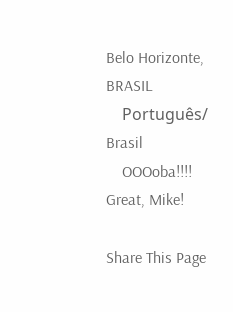Belo Horizonte, BRASIL
    Português/ Brasil
    OOOoba!!!! Great, Mike!

Share This Page